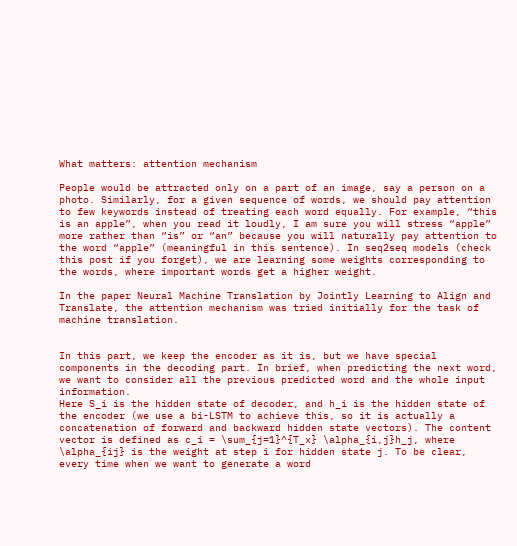What matters: attention mechanism

People would be attracted only on a part of an image, say a person on a photo. Similarly, for a given sequence of words, we should pay attention to few keywords instead of treating each word equally. For example, “this is an apple”, when you read it loudly, I am sure you will stress “apple” more rather than “is” or “an” because you will naturally pay attention to the word “apple” (meaningful in this sentence). In seq2seq models (check this post if you forget), we are learning some weights corresponding to the words, where important words get a higher weight.

In the paper Neural Machine Translation by Jointly Learning to Align and Translate, the attention mechanism was tried initially for the task of machine translation.


In this part, we keep the encoder as it is, but we have special components in the decoding part. In brief, when predicting the next word, we want to consider all the previous predicted word and the whole input information.
Here S_i is the hidden state of decoder, and h_i is the hidden state of the encoder (we use a bi-LSTM to achieve this, so it is actually a concatenation of forward and backward hidden state vectors). The content vector is defined as c_i = \sum_{j=1}^{T_x} \alpha_{i,j}h_j, where \alpha_{ij} is the weight at step i for hidden state j. To be clear, every time when we want to generate a word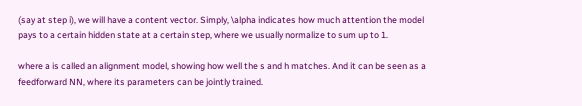(say at step i), we will have a content vector. Simply, \alpha indicates how much attention the model pays to a certain hidden state at a certain step, where we usually normalize to sum up to 1.

where a is called an alignment model, showing how well the s and h matches. And it can be seen as a feedforward NN, where its parameters can be jointly trained.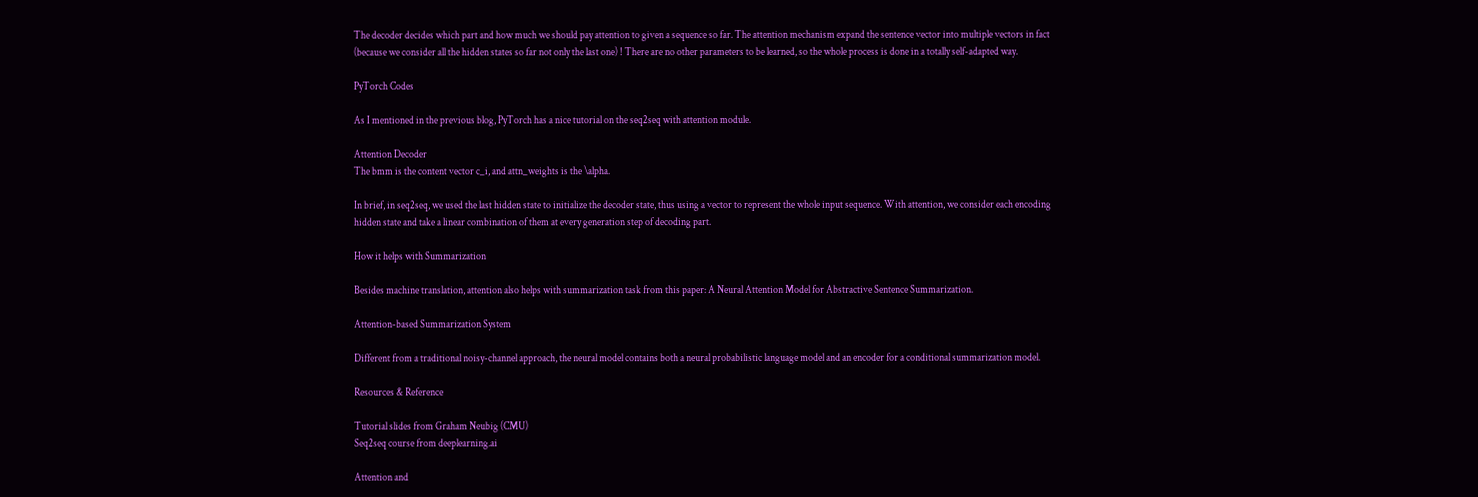The decoder decides which part and how much we should pay attention to given a sequence so far. The attention mechanism expand the sentence vector into multiple vectors in fact (because we consider all the hidden states so far not only the last one) ! There are no other parameters to be learned, so the whole process is done in a totally self-adapted way.

PyTorch Codes

As I mentioned in the previous blog, PyTorch has a nice tutorial on the seq2seq with attention module.

Attention Decoder
The bmm is the content vector c_i, and attn_weights is the \alpha.

In brief, in seq2seq, we used the last hidden state to initialize the decoder state, thus using a vector to represent the whole input sequence. With attention, we consider each encoding hidden state and take a linear combination of them at every generation step of decoding part.

How it helps with Summarization

Besides machine translation, attention also helps with summarization task from this paper: A Neural Attention Model for Abstractive Sentence Summarization.

Attention-based Summarization System

Different from a traditional noisy-channel approach, the neural model contains both a neural probabilistic language model and an encoder for a conditional summarization model.

Resources & Reference

Tutorial slides from Graham Neubig (CMU)
Seq2seq course from deeplearning.ai

Attention and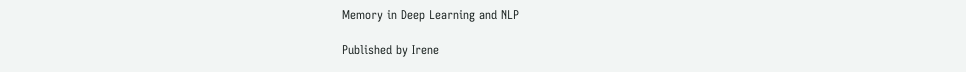Memory in Deep Learning and NLP

Published by Irene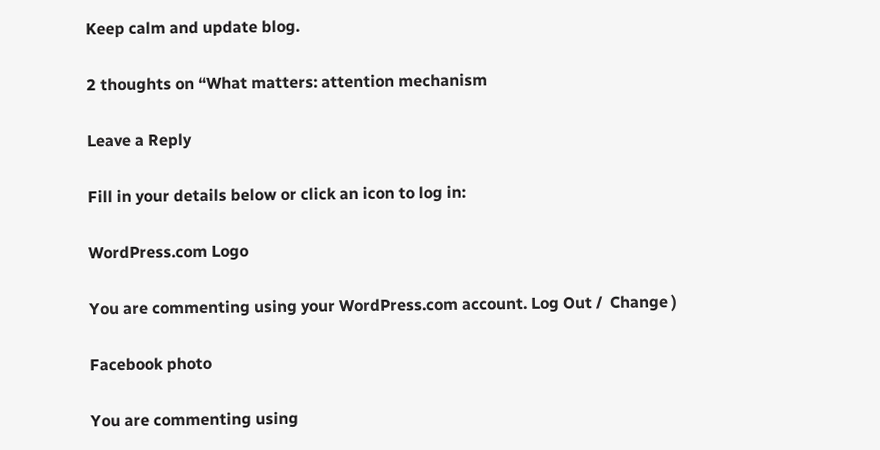Keep calm and update blog.

2 thoughts on “What matters: attention mechanism

Leave a Reply

Fill in your details below or click an icon to log in:

WordPress.com Logo

You are commenting using your WordPress.com account. Log Out /  Change )

Facebook photo

You are commenting using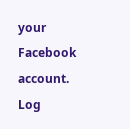your Facebook account. Log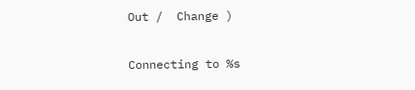Out /  Change )

Connecting to %s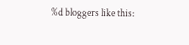%d bloggers like this: